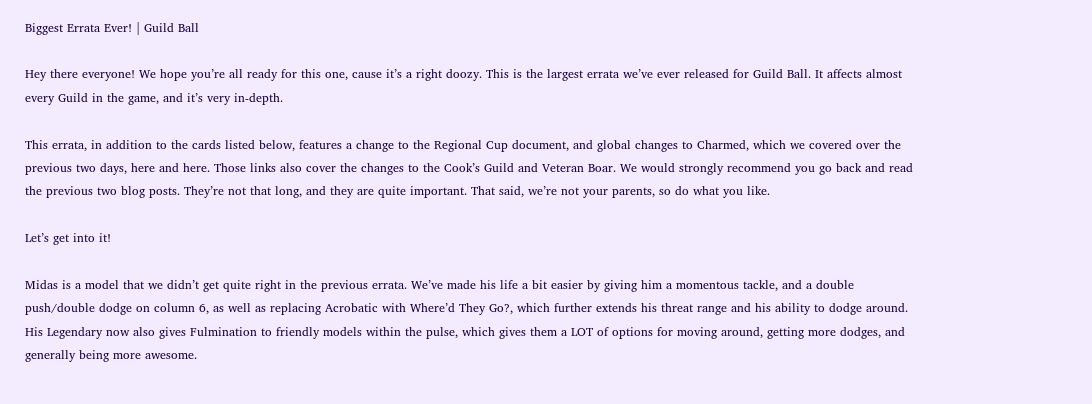Biggest Errata Ever! | Guild Ball

Hey there everyone! We hope you’re all ready for this one, cause it’s a right doozy. This is the largest errata we’ve ever released for Guild Ball. It affects almost every Guild in the game, and it’s very in-depth.

This errata, in addition to the cards listed below, features a change to the Regional Cup document, and global changes to Charmed, which we covered over the previous two days, here and here. Those links also cover the changes to the Cook’s Guild and Veteran Boar. We would strongly recommend you go back and read the previous two blog posts. They’re not that long, and they are quite important. That said, we’re not your parents, so do what you like.

Let’s get into it!

Midas is a model that we didn’t get quite right in the previous errata. We’ve made his life a bit easier by giving him a momentous tackle, and a double push/double dodge on column 6, as well as replacing Acrobatic with Where’d They Go?, which further extends his threat range and his ability to dodge around. His Legendary now also gives Fulmination to friendly models within the pulse, which gives them a LOT of options for moving around, getting more dodges, and generally being more awesome.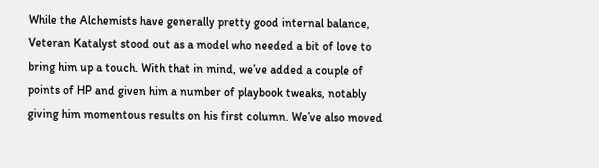While the Alchemists have generally pretty good internal balance, Veteran Katalyst stood out as a model who needed a bit of love to bring him up a touch. With that in mind, we’ve added a couple of points of HP and given him a number of playbook tweaks, notably giving him momentous results on his first column. We’ve also moved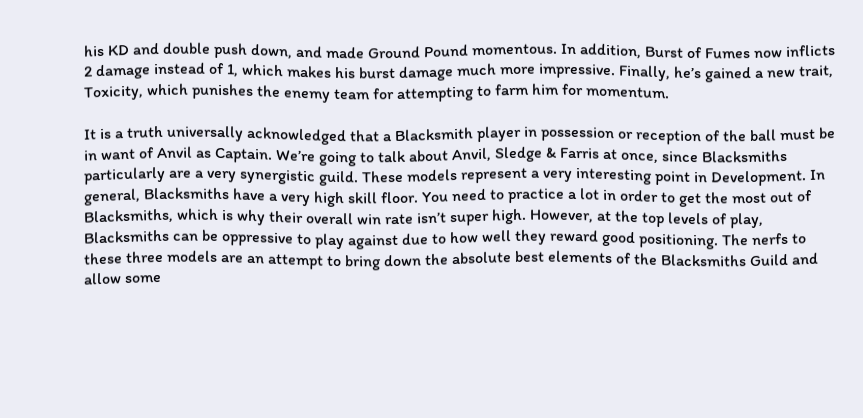his KD and double push down, and made Ground Pound momentous. In addition, Burst of Fumes now inflicts 2 damage instead of 1, which makes his burst damage much more impressive. Finally, he’s gained a new trait, Toxicity, which punishes the enemy team for attempting to farm him for momentum.

It is a truth universally acknowledged that a Blacksmith player in possession or reception of the ball must be in want of Anvil as Captain. We’re going to talk about Anvil, Sledge & Farris at once, since Blacksmiths particularly are a very synergistic guild. These models represent a very interesting point in Development. In general, Blacksmiths have a very high skill floor. You need to practice a lot in order to get the most out of Blacksmiths, which is why their overall win rate isn’t super high. However, at the top levels of play, Blacksmiths can be oppressive to play against due to how well they reward good positioning. The nerfs to these three models are an attempt to bring down the absolute best elements of the Blacksmiths Guild and allow some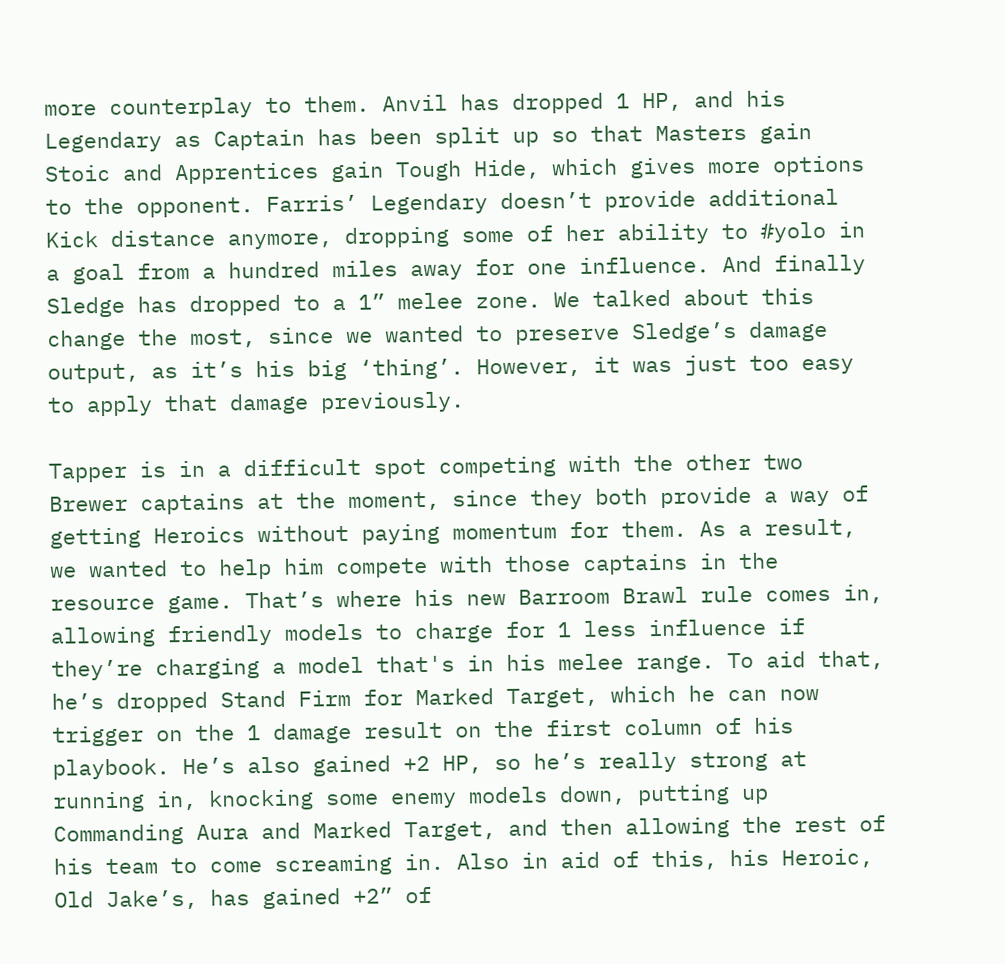more counterplay to them. Anvil has dropped 1 HP, and his Legendary as Captain has been split up so that Masters gain Stoic and Apprentices gain Tough Hide, which gives more options to the opponent. Farris’ Legendary doesn’t provide additional Kick distance anymore, dropping some of her ability to #yolo in a goal from a hundred miles away for one influence. And finally Sledge has dropped to a 1” melee zone. We talked about this change the most, since we wanted to preserve Sledge’s damage output, as it’s his big ‘thing’. However, it was just too easy to apply that damage previously.

Tapper is in a difficult spot competing with the other two Brewer captains at the moment, since they both provide a way of getting Heroics without paying momentum for them. As a result, we wanted to help him compete with those captains in the resource game. That’s where his new Barroom Brawl rule comes in, allowing friendly models to charge for 1 less influence if they’re charging a model that's in his melee range. To aid that, he’s dropped Stand Firm for Marked Target, which he can now trigger on the 1 damage result on the first column of his playbook. He’s also gained +2 HP, so he’s really strong at running in, knocking some enemy models down, putting up Commanding Aura and Marked Target, and then allowing the rest of his team to come screaming in. Also in aid of this, his Heroic, Old Jake’s, has gained +2” of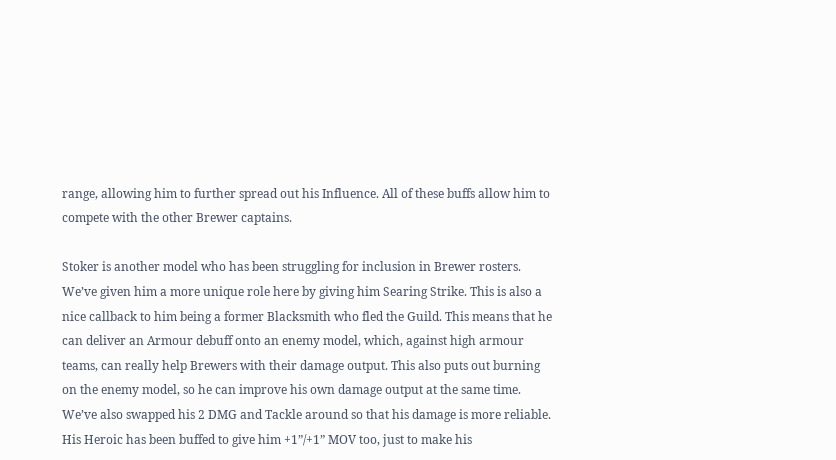range, allowing him to further spread out his Influence. All of these buffs allow him to compete with the other Brewer captains.

Stoker is another model who has been struggling for inclusion in Brewer rosters. We’ve given him a more unique role here by giving him Searing Strike. This is also a nice callback to him being a former Blacksmith who fled the Guild. This means that he can deliver an Armour debuff onto an enemy model, which, against high armour teams, can really help Brewers with their damage output. This also puts out burning on the enemy model, so he can improve his own damage output at the same time. We’ve also swapped his 2 DMG and Tackle around so that his damage is more reliable. His Heroic has been buffed to give him +1”/+1” MOV too, just to make his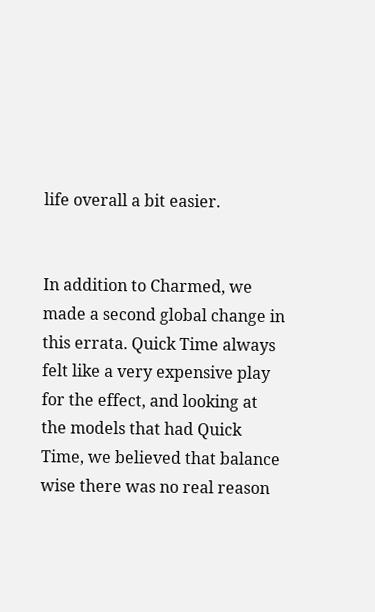life overall a bit easier.


In addition to Charmed, we made a second global change in this errata. Quick Time always felt like a very expensive play for the effect, and looking at the models that had Quick Time, we believed that balance wise there was no real reason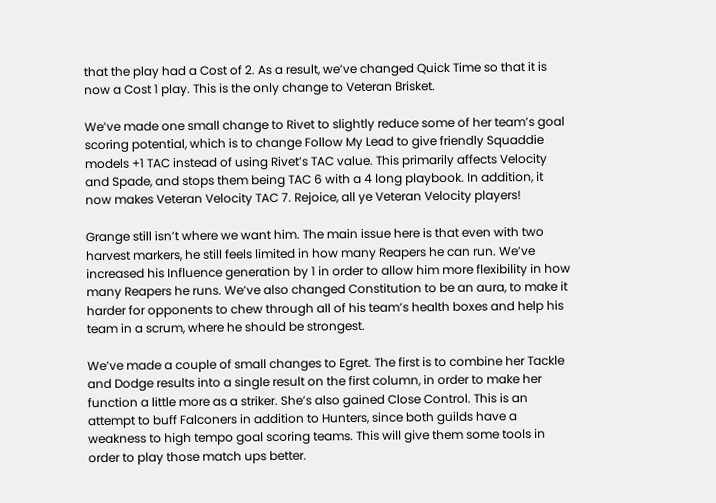that the play had a Cost of 2. As a result, we’ve changed Quick Time so that it is now a Cost 1 play. This is the only change to Veteran Brisket.

We’ve made one small change to Rivet to slightly reduce some of her team’s goal scoring potential, which is to change Follow My Lead to give friendly Squaddie models +1 TAC instead of using Rivet’s TAC value. This primarily affects Velocity and Spade, and stops them being TAC 6 with a 4 long playbook. In addition, it now makes Veteran Velocity TAC 7. Rejoice, all ye Veteran Velocity players!

Grange still isn’t where we want him. The main issue here is that even with two harvest markers, he still feels limited in how many Reapers he can run. We’ve increased his Influence generation by 1 in order to allow him more flexibility in how many Reapers he runs. We’ve also changed Constitution to be an aura, to make it harder for opponents to chew through all of his team’s health boxes and help his team in a scrum, where he should be strongest.

We’ve made a couple of small changes to Egret. The first is to combine her Tackle and Dodge results into a single result on the first column, in order to make her function a little more as a striker. She’s also gained Close Control. This is an attempt to buff Falconers in addition to Hunters, since both guilds have a weakness to high tempo goal scoring teams. This will give them some tools in order to play those match ups better.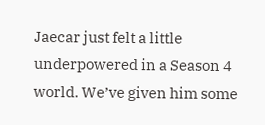Jaecar just felt a little underpowered in a Season 4 world. We’ve given him some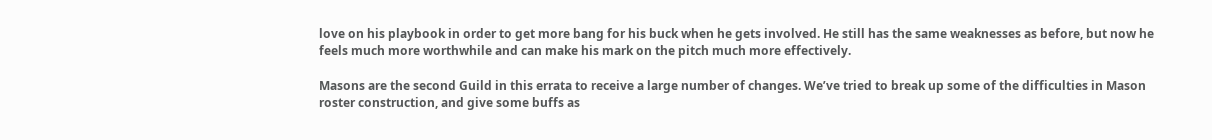love on his playbook in order to get more bang for his buck when he gets involved. He still has the same weaknesses as before, but now he feels much more worthwhile and can make his mark on the pitch much more effectively.

Masons are the second Guild in this errata to receive a large number of changes. We’ve tried to break up some of the difficulties in Mason roster construction, and give some buffs as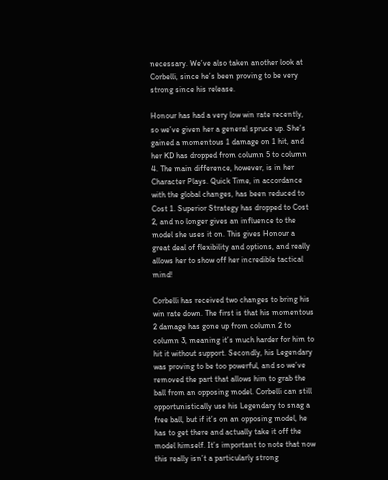necessary. We’ve also taken another look at Corbelli, since he’s been proving to be very strong since his release.

Honour has had a very low win rate recently, so we’ve given her a general spruce up. She’s gained a momentous 1 damage on 1 hit, and her KD has dropped from column 5 to column 4. The main difference, however, is in her Character Plays. Quick Time, in accordance with the global changes, has been reduced to Cost 1. Superior Strategy has dropped to Cost 2, and no longer gives an influence to the model she uses it on. This gives Honour a great deal of flexibility and options, and really allows her to show off her incredible tactical mind!

Corbelli has received two changes to bring his win rate down. The first is that his momentous 2 damage has gone up from column 2 to column 3, meaning it’s much harder for him to hit it without support. Secondly, his Legendary was proving to be too powerful, and so we’ve removed the part that allows him to grab the ball from an opposing model. Corbelli can still opportunistically use his Legendary to snag a free ball, but if it’s on an opposing model, he has to get there and actually take it off the model himself. It’s important to note that now this really isn’t a particularly strong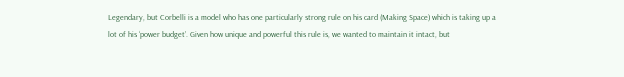Legendary, but Corbelli is a model who has one particularly strong rule on his card (Making Space) which is taking up a lot of his ‘power budget’. Given how unique and powerful this rule is, we wanted to maintain it intact, but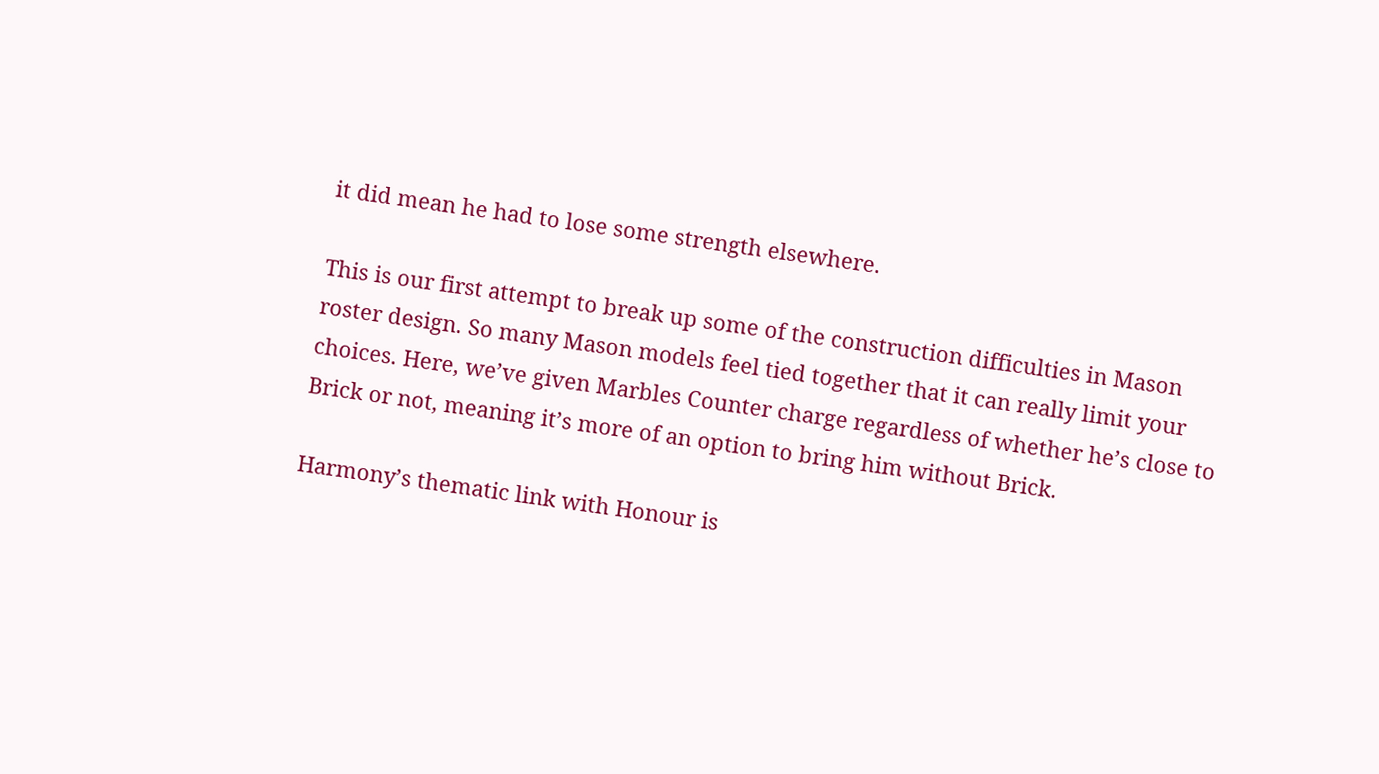it did mean he had to lose some strength elsewhere.

This is our first attempt to break up some of the construction difficulties in Mason roster design. So many Mason models feel tied together that it can really limit your choices. Here, we’ve given Marbles Counter charge regardless of whether he’s close to Brick or not, meaning it’s more of an option to bring him without Brick.

Harmony’s thematic link with Honour is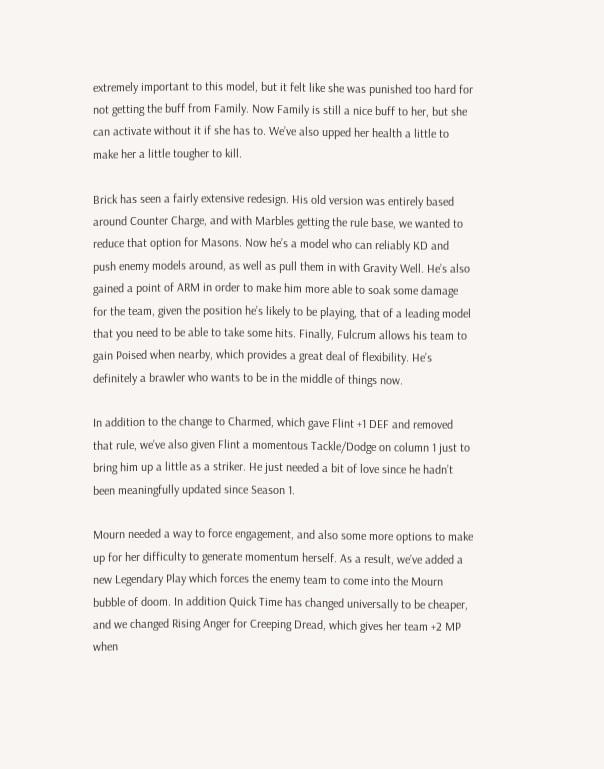extremely important to this model, but it felt like she was punished too hard for not getting the buff from Family. Now Family is still a nice buff to her, but she can activate without it if she has to. We’ve also upped her health a little to make her a little tougher to kill.

Brick has seen a fairly extensive redesign. His old version was entirely based around Counter Charge, and with Marbles getting the rule base, we wanted to reduce that option for Masons. Now he’s a model who can reliably KD and push enemy models around, as well as pull them in with Gravity Well. He’s also gained a point of ARM in order to make him more able to soak some damage for the team, given the position he’s likely to be playing, that of a leading model that you need to be able to take some hits. Finally, Fulcrum allows his team to gain Poised when nearby, which provides a great deal of flexibility. He’s definitely a brawler who wants to be in the middle of things now.

In addition to the change to Charmed, which gave Flint +1 DEF and removed that rule, we’ve also given Flint a momentous Tackle/Dodge on column 1 just to bring him up a little as a striker. He just needed a bit of love since he hadn’t been meaningfully updated since Season 1.

Mourn needed a way to force engagement, and also some more options to make up for her difficulty to generate momentum herself. As a result, we’ve added a new Legendary Play which forces the enemy team to come into the Mourn bubble of doom. In addition Quick Time has changed universally to be cheaper, and we changed Rising Anger for Creeping Dread, which gives her team +2 MP when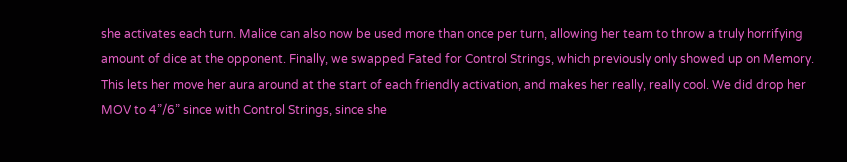she activates each turn. Malice can also now be used more than once per turn, allowing her team to throw a truly horrifying amount of dice at the opponent. Finally, we swapped Fated for Control Strings, which previously only showed up on Memory. This lets her move her aura around at the start of each friendly activation, and makes her really, really cool. We did drop her MOV to 4”/6” since with Control Strings, since she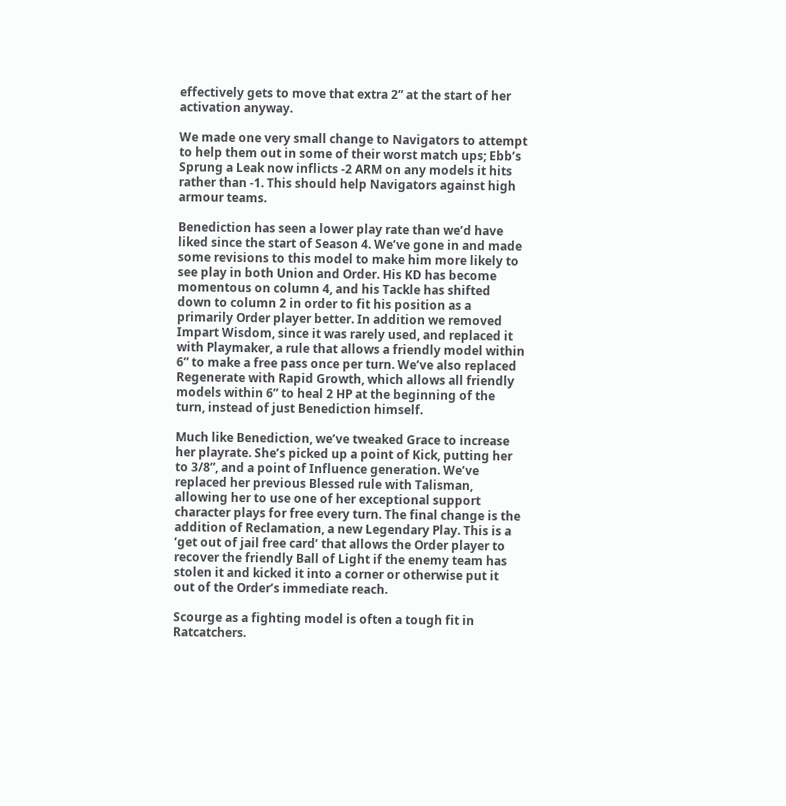effectively gets to move that extra 2” at the start of her activation anyway.

We made one very small change to Navigators to attempt to help them out in some of their worst match ups; Ebb’s Sprung a Leak now inflicts -2 ARM on any models it hits rather than -1. This should help Navigators against high armour teams.

Benediction has seen a lower play rate than we’d have liked since the start of Season 4. We’ve gone in and made some revisions to this model to make him more likely to see play in both Union and Order. His KD has become momentous on column 4, and his Tackle has shifted down to column 2 in order to fit his position as a primarily Order player better. In addition we removed Impart Wisdom, since it was rarely used, and replaced it with Playmaker, a rule that allows a friendly model within 6” to make a free pass once per turn. We’ve also replaced Regenerate with Rapid Growth, which allows all friendly models within 6” to heal 2 HP at the beginning of the turn, instead of just Benediction himself.

Much like Benediction, we’ve tweaked Grace to increase her playrate. She’s picked up a point of Kick, putting her to 3/8”, and a point of Influence generation. We’ve replaced her previous Blessed rule with Talisman, allowing her to use one of her exceptional support character plays for free every turn. The final change is the addition of Reclamation, a new Legendary Play. This is a ‘get out of jail free card’ that allows the Order player to recover the friendly Ball of Light if the enemy team has stolen it and kicked it into a corner or otherwise put it out of the Order’s immediate reach.

Scourge as a fighting model is often a tough fit in Ratcatchers.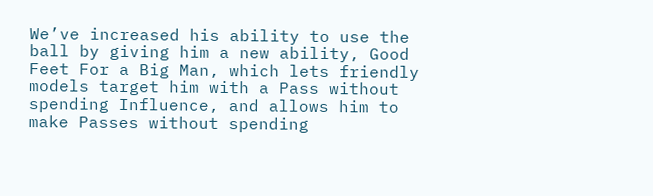We’ve increased his ability to use the ball by giving him a new ability, Good Feet For a Big Man, which lets friendly models target him with a Pass without spending Influence, and allows him to make Passes without spending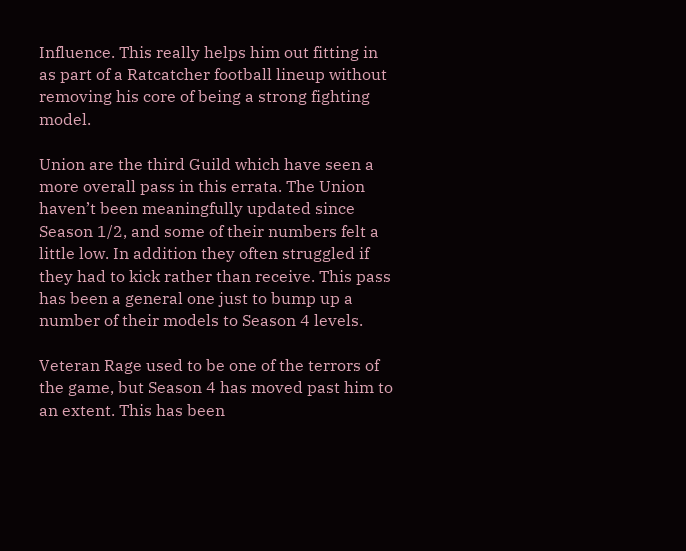Influence. This really helps him out fitting in as part of a Ratcatcher football lineup without removing his core of being a strong fighting model.

Union are the third Guild which have seen a more overall pass in this errata. The Union haven’t been meaningfully updated since Season 1/2, and some of their numbers felt a little low. In addition they often struggled if they had to kick rather than receive. This pass has been a general one just to bump up a number of their models to Season 4 levels.

Veteran Rage used to be one of the terrors of the game, but Season 4 has moved past him to an extent. This has been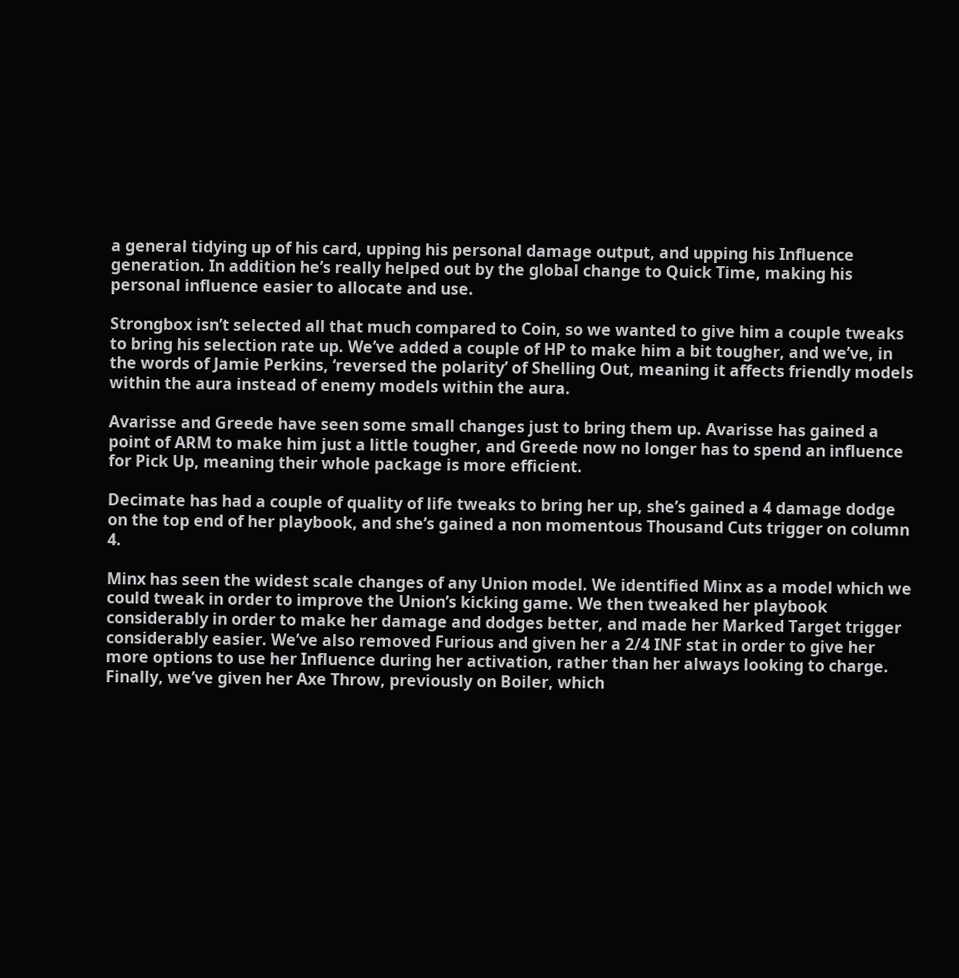a general tidying up of his card, upping his personal damage output, and upping his Influence generation. In addition he’s really helped out by the global change to Quick Time, making his personal influence easier to allocate and use.

Strongbox isn’t selected all that much compared to Coin, so we wanted to give him a couple tweaks to bring his selection rate up. We’ve added a couple of HP to make him a bit tougher, and we’ve, in the words of Jamie Perkins, ‘reversed the polarity’ of Shelling Out, meaning it affects friendly models within the aura instead of enemy models within the aura.

Avarisse and Greede have seen some small changes just to bring them up. Avarisse has gained a point of ARM to make him just a little tougher, and Greede now no longer has to spend an influence for Pick Up, meaning their whole package is more efficient.

Decimate has had a couple of quality of life tweaks to bring her up, she’s gained a 4 damage dodge on the top end of her playbook, and she’s gained a non momentous Thousand Cuts trigger on column 4.

Minx has seen the widest scale changes of any Union model. We identified Minx as a model which we could tweak in order to improve the Union’s kicking game. We then tweaked her playbook considerably in order to make her damage and dodges better, and made her Marked Target trigger considerably easier. We’ve also removed Furious and given her a 2/4 INF stat in order to give her more options to use her Influence during her activation, rather than her always looking to charge. Finally, we’ve given her Axe Throw, previously on Boiler, which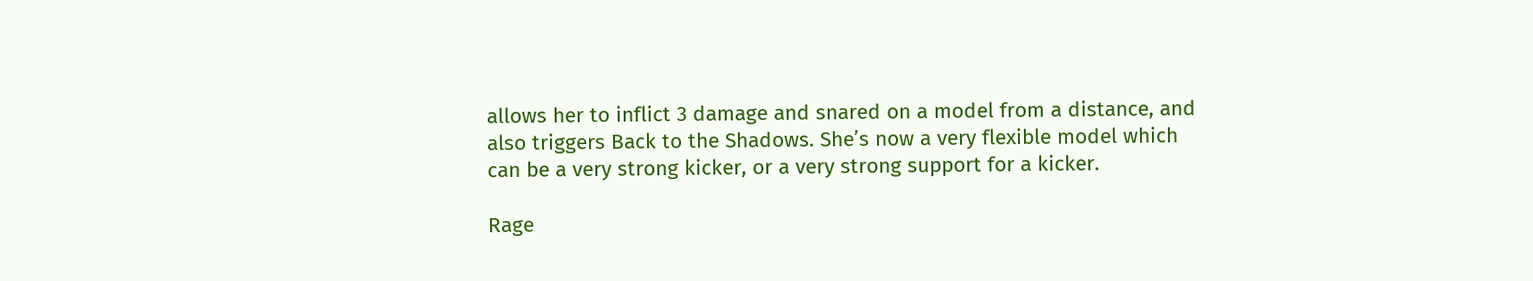allows her to inflict 3 damage and snared on a model from a distance, and also triggers Back to the Shadows. She’s now a very flexible model which can be a very strong kicker, or a very strong support for a kicker.

Rage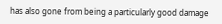has also gone from being a particularly good damage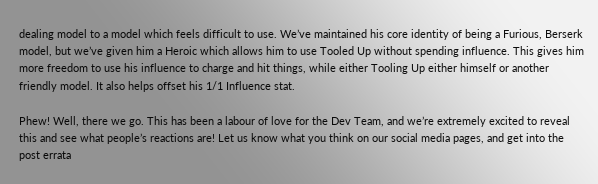dealing model to a model which feels difficult to use. We’ve maintained his core identity of being a Furious, Berserk model, but we’ve given him a Heroic which allows him to use Tooled Up without spending influence. This gives him more freedom to use his influence to charge and hit things, while either Tooling Up either himself or another friendly model. It also helps offset his 1/1 Influence stat.

Phew! Well, there we go. This has been a labour of love for the Dev Team, and we’re extremely excited to reveal this and see what people’s reactions are! Let us know what you think on our social media pages, and get into the post errata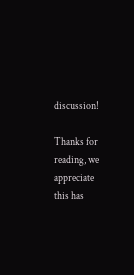discussion!

Thanks for reading, we appreciate this has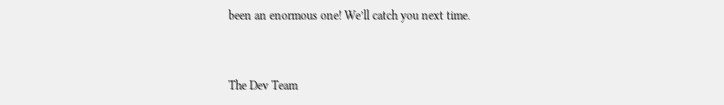been an enormous one! We’ll catch you next time.


The Dev Team